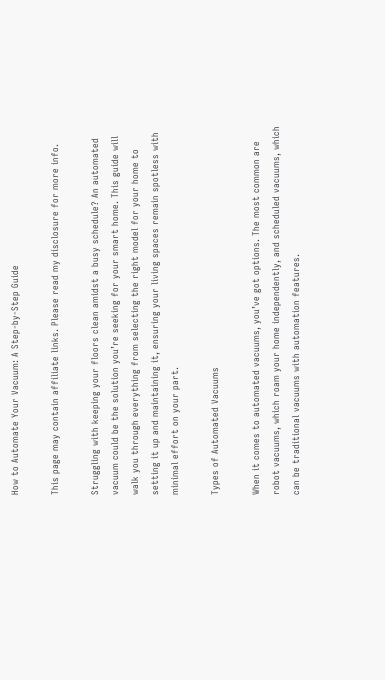How to Automate Your Vacuum: A Step-by-Step Guide

This page may contain affiliate links. Please read my disclosure for more info.

Struggling with keeping your floors clean amidst a busy schedule? An automated vacuum could be the solution you’re seeking for your smart home. This guide will walk you through everything from selecting the right model for your home to setting it up and maintaining it, ensuring your living spaces remain spotless with minimal effort on your part.

Types of Automated Vacuums

When it comes to automated vacuums, you’ve got options. The most common are robot vacuums, which roam your home independently, and scheduled vacuums, which can be traditional vacuums with automation features.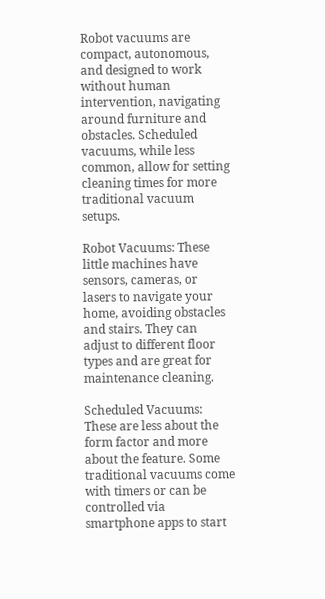Robot vacuums are compact, autonomous, and designed to work without human intervention, navigating around furniture and obstacles. Scheduled vacuums, while less common, allow for setting cleaning times for more traditional vacuum setups.

Robot Vacuums: These little machines have sensors, cameras, or lasers to navigate your home, avoiding obstacles and stairs. They can adjust to different floor types and are great for maintenance cleaning.

Scheduled Vacuums: These are less about the form factor and more about the feature. Some traditional vacuums come with timers or can be controlled via smartphone apps to start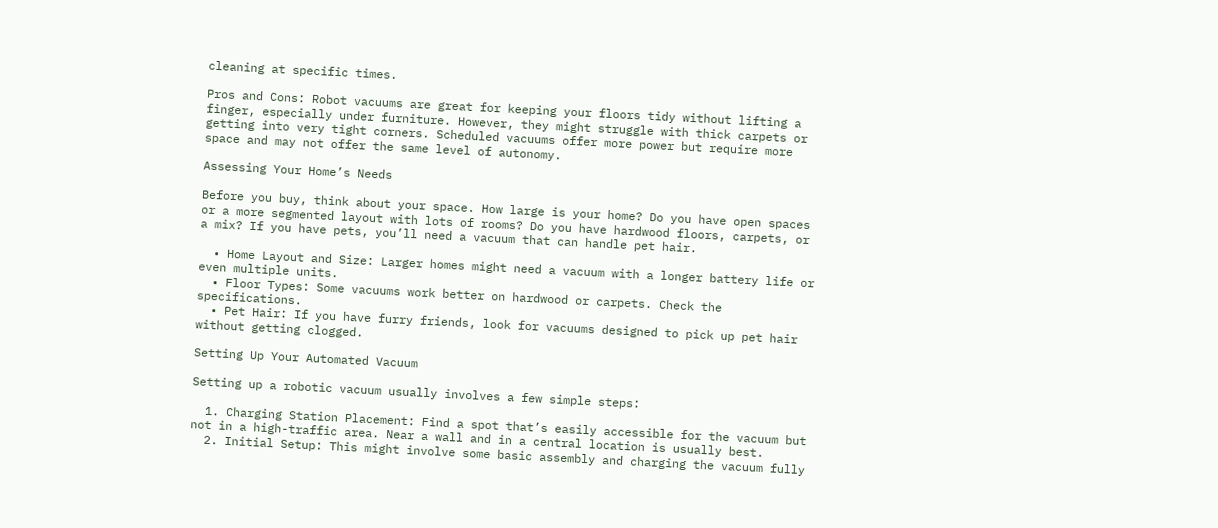cleaning at specific times.

Pros and Cons: Robot vacuums are great for keeping your floors tidy without lifting a finger, especially under furniture. However, they might struggle with thick carpets or getting into very tight corners. Scheduled vacuums offer more power but require more space and may not offer the same level of autonomy.

Assessing Your Home’s Needs

Before you buy, think about your space. How large is your home? Do you have open spaces or a more segmented layout with lots of rooms? Do you have hardwood floors, carpets, or a mix? If you have pets, you’ll need a vacuum that can handle pet hair.

  • Home Layout and Size: Larger homes might need a vacuum with a longer battery life or even multiple units.
  • Floor Types: Some vacuums work better on hardwood or carpets. Check the specifications.
  • Pet Hair: If you have furry friends, look for vacuums designed to pick up pet hair without getting clogged.

Setting Up Your Automated Vacuum

Setting up a robotic vacuum usually involves a few simple steps:

  1. Charging Station Placement: Find a spot that’s easily accessible for the vacuum but not in a high-traffic area. Near a wall and in a central location is usually best.
  2. Initial Setup: This might involve some basic assembly and charging the vacuum fully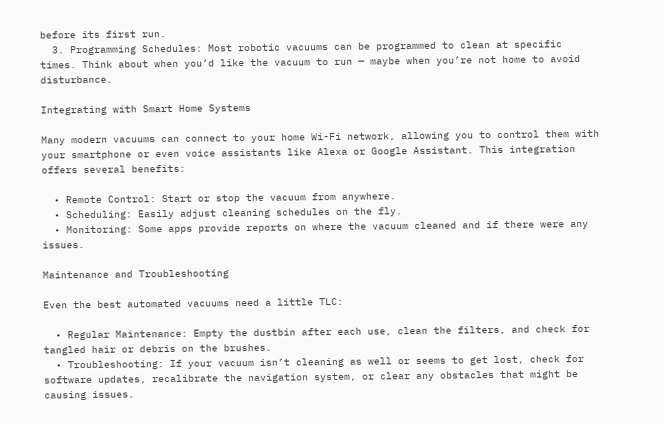before its first run.
  3. Programming Schedules: Most robotic vacuums can be programmed to clean at specific times. Think about when you’d like the vacuum to run — maybe when you’re not home to avoid disturbance.

Integrating with Smart Home Systems

Many modern vacuums can connect to your home Wi-Fi network, allowing you to control them with your smartphone or even voice assistants like Alexa or Google Assistant. This integration offers several benefits:

  • Remote Control: Start or stop the vacuum from anywhere.
  • Scheduling: Easily adjust cleaning schedules on the fly.
  • Monitoring: Some apps provide reports on where the vacuum cleaned and if there were any issues.

Maintenance and Troubleshooting

Even the best automated vacuums need a little TLC:

  • Regular Maintenance: Empty the dustbin after each use, clean the filters, and check for tangled hair or debris on the brushes.
  • Troubleshooting: If your vacuum isn’t cleaning as well or seems to get lost, check for software updates, recalibrate the navigation system, or clear any obstacles that might be causing issues.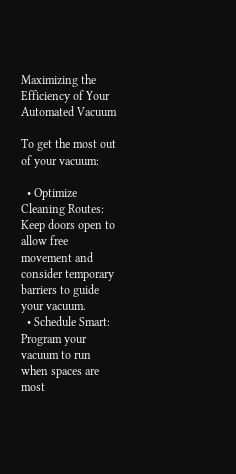Maximizing the Efficiency of Your Automated Vacuum

To get the most out of your vacuum:

  • Optimize Cleaning Routes: Keep doors open to allow free movement and consider temporary barriers to guide your vacuum.
  • Schedule Smart: Program your vacuum to run when spaces are most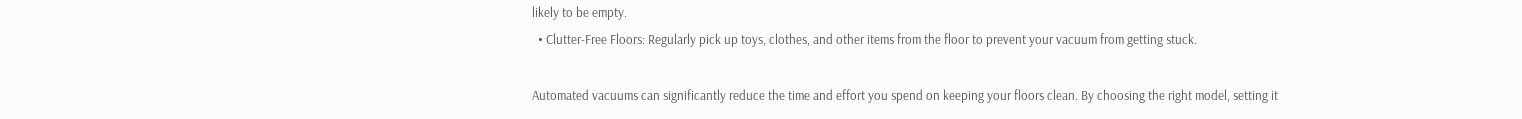likely to be empty.
  • Clutter-Free Floors: Regularly pick up toys, clothes, and other items from the floor to prevent your vacuum from getting stuck.

Automated vacuums can significantly reduce the time and effort you spend on keeping your floors clean. By choosing the right model, setting it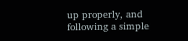up properly, and following a simple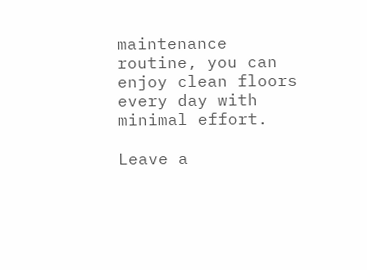maintenance routine, you can enjoy clean floors every day with minimal effort.

Leave a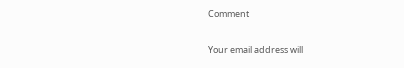Comment

Your email address will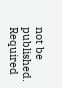not be published. Required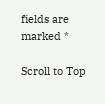fields are marked *

Scroll to Top